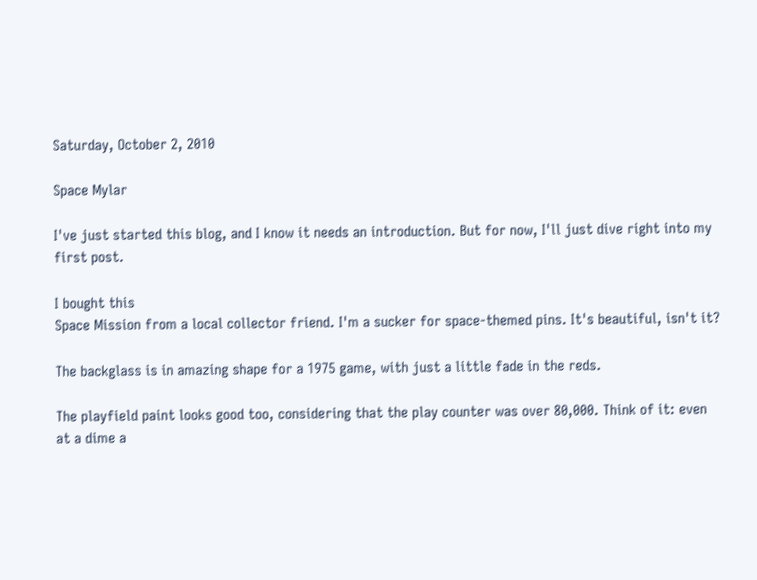Saturday, October 2, 2010

Space Mylar

I've just started this blog, and I know it needs an introduction. But for now, I'll just dive right into my first post.

I bought this
Space Mission from a local collector friend. I'm a sucker for space-themed pins. It's beautiful, isn't it?

The backglass is in amazing shape for a 1975 game, with just a little fade in the reds.

The playfield paint looks good too, considering that the play counter was over 80,000. Think of it: even at a dime a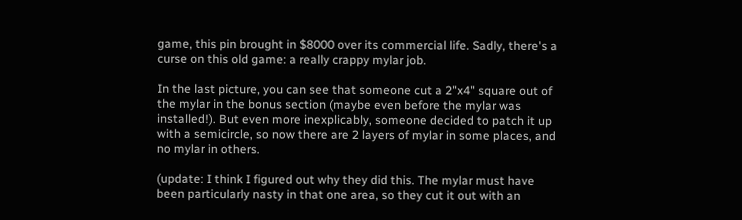game, this pin brought in $8000 over its commercial life. Sadly, there's a curse on this old game: a really crappy mylar job.

In the last picture, you can see that someone cut a 2"x4" square out of the mylar in the bonus section (maybe even before the mylar was installed!). But even more inexplicably, someone decided to patch it up with a semicircle, so now there are 2 layers of mylar in some places, and no mylar in others.

(update: I think I figured out why they did this. The mylar must have been particularly nasty in that one area, so they cut it out with an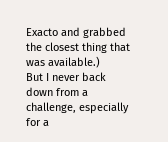Exacto and grabbed the closest thing that was available.)
But I never back down from a challenge, especially for a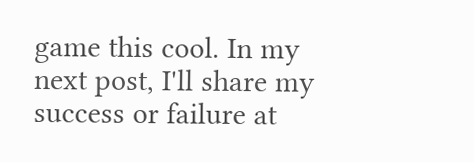game this cool. In my next post, I'll share my success or failure at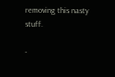removing this nasty stuff.

-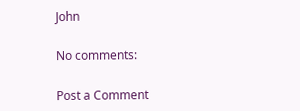John

No comments:

Post a Comment